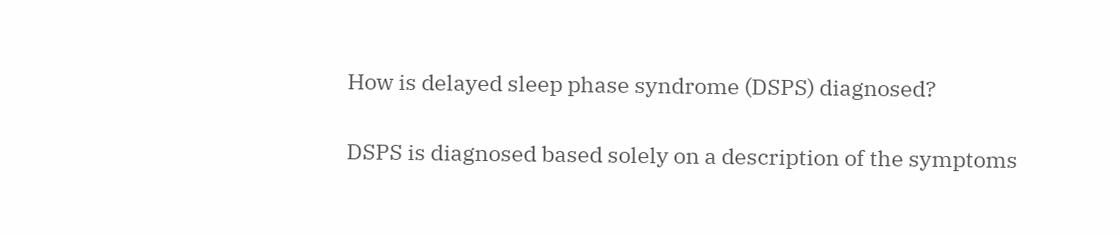How is delayed sleep phase syndrome (DSPS) diagnosed?

DSPS is diagnosed based solely on a description of the symptoms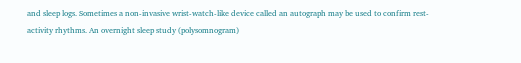and sleep logs. Sometimes a non-invasive wrist-watch-like device called an autograph may be used to confirm rest-activity rhythms. An overnight sleep study (polysomnogram)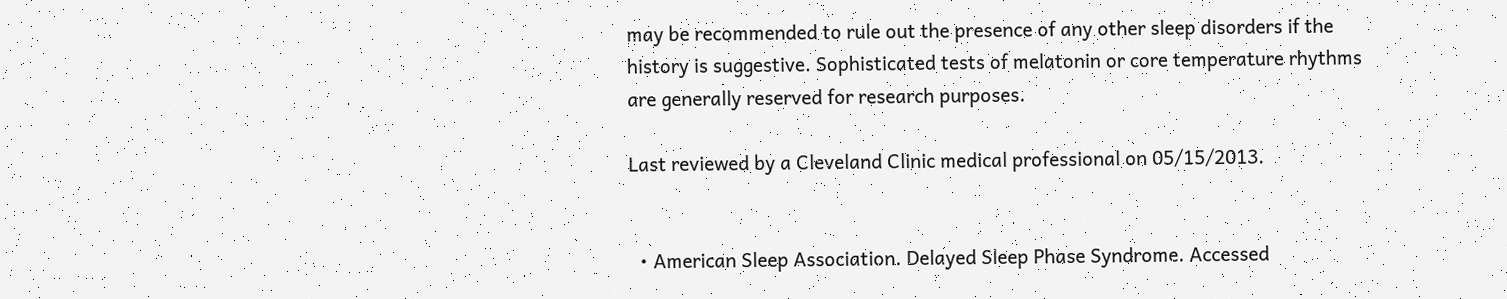may be recommended to rule out the presence of any other sleep disorders if the history is suggestive. Sophisticated tests of melatonin or core temperature rhythms are generally reserved for research purposes.

Last reviewed by a Cleveland Clinic medical professional on 05/15/2013.


  • American Sleep Association. Delayed Sleep Phase Syndrome. Accessed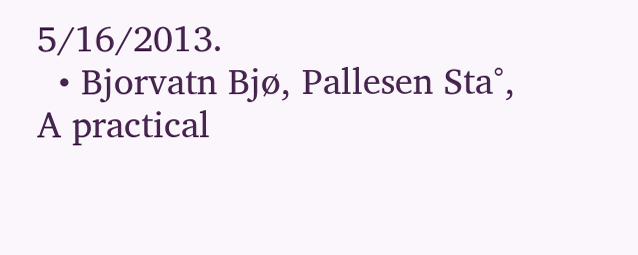5/16/2013.
  • Bjorvatn Bjø, Pallesen Sta°, A practical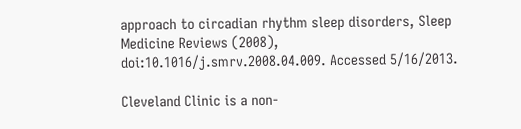approach to circadian rhythm sleep disorders, Sleep Medicine Reviews (2008), doi:10.1016/j.smrv.2008.04.009. Accessed 5/16/2013.

Cleveland Clinic is a non-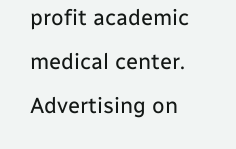profit academic medical center. Advertising on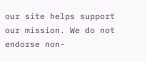our site helps support our mission. We do not endorse non-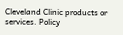Cleveland Clinic products or services. Policy